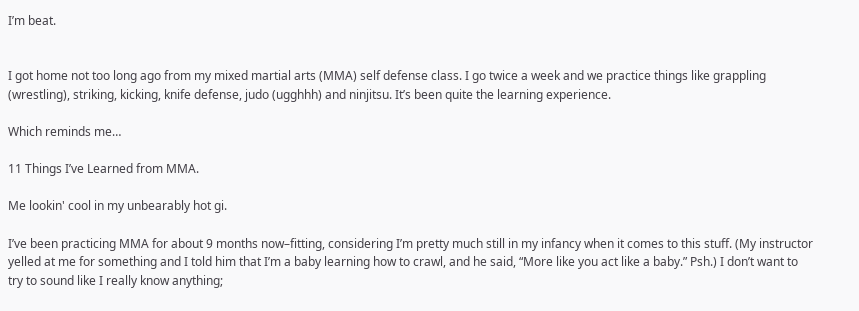I’m beat.


I got home not too long ago from my mixed martial arts (MMA) self defense class. I go twice a week and we practice things like grappling (wrestling), striking, kicking, knife defense, judo (ugghhh) and ninjitsu. It’s been quite the learning experience.

Which reminds me…

11 Things I’ve Learned from MMA.

Me lookin' cool in my unbearably hot gi.

I’ve been practicing MMA for about 9 months now–fitting, considering I’m pretty much still in my infancy when it comes to this stuff. (My instructor yelled at me for something and I told him that I’m a baby learning how to crawl, and he said, “More like you act like a baby.” Psh.) I don’t want to try to sound like I really know anything;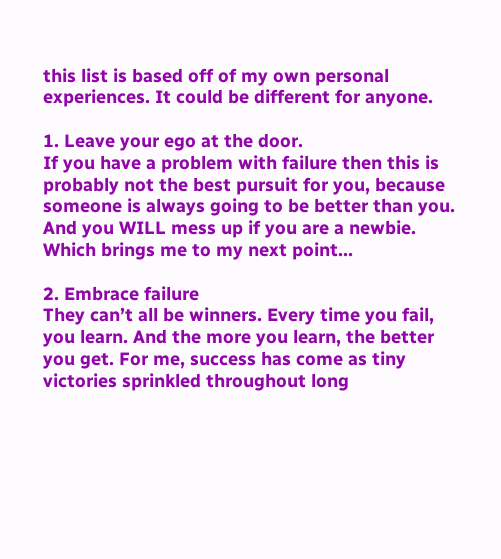this list is based off of my own personal experiences. It could be different for anyone.

1. Leave your ego at the door.
If you have a problem with failure then this is probably not the best pursuit for you, because someone is always going to be better than you. And you WILL mess up if you are a newbie. Which brings me to my next point…

2. Embrace failure
They can’t all be winners. Every time you fail, you learn. And the more you learn, the better you get. For me, success has come as tiny victories sprinkled throughout long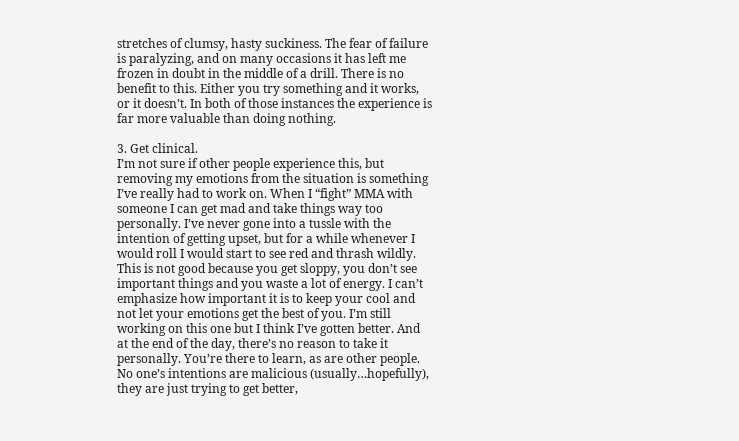stretches of clumsy, hasty suckiness. The fear of failure is paralyzing, and on many occasions it has left me frozen in doubt in the middle of a drill. There is no benefit to this. Either you try something and it works, or it doesn’t. In both of those instances the experience is far more valuable than doing nothing.

3. Get clinical.
I’m not sure if other people experience this, but removing my emotions from the situation is something I’ve really had to work on. When I “fight” MMA with someone I can get mad and take things way too personally. I’ve never gone into a tussle with the intention of getting upset, but for a while whenever I would roll I would start to see red and thrash wildly. This is not good because you get sloppy, you don’t see important things and you waste a lot of energy. I can’t emphasize how important it is to keep your cool and not let your emotions get the best of you. I’m still working on this one but I think I’ve gotten better. And at the end of the day, there’s no reason to take it personally. You’re there to learn, as are other people. No one’s intentions are malicious (usually…hopefully), they are just trying to get better,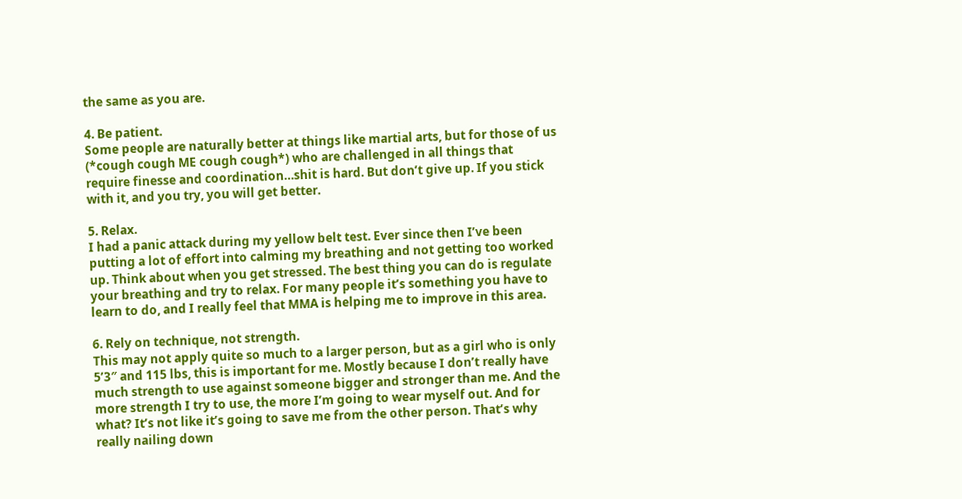the same as you are.

4. Be patient.
Some people are naturally better at things like martial arts, but for those of us (*cough cough ME cough cough*) who are challenged in all things that require finesse and coordination…shit is hard. But don’t give up. If you stick with it, and you try, you will get better.

5. Relax.
I had a panic attack during my yellow belt test. Ever since then I’ve been putting a lot of effort into calming my breathing and not getting too worked up. Think about when you get stressed. The best thing you can do is regulate your breathing and try to relax. For many people it’s something you have to learn to do, and I really feel that MMA is helping me to improve in this area.

6. Rely on technique, not strength.
This may not apply quite so much to a larger person, but as a girl who is only 5’3″ and 115 lbs, this is important for me. Mostly because I don’t really have much strength to use against someone bigger and stronger than me. And the more strength I try to use, the more I’m going to wear myself out. And for what? It’s not like it’s going to save me from the other person. That’s why really nailing down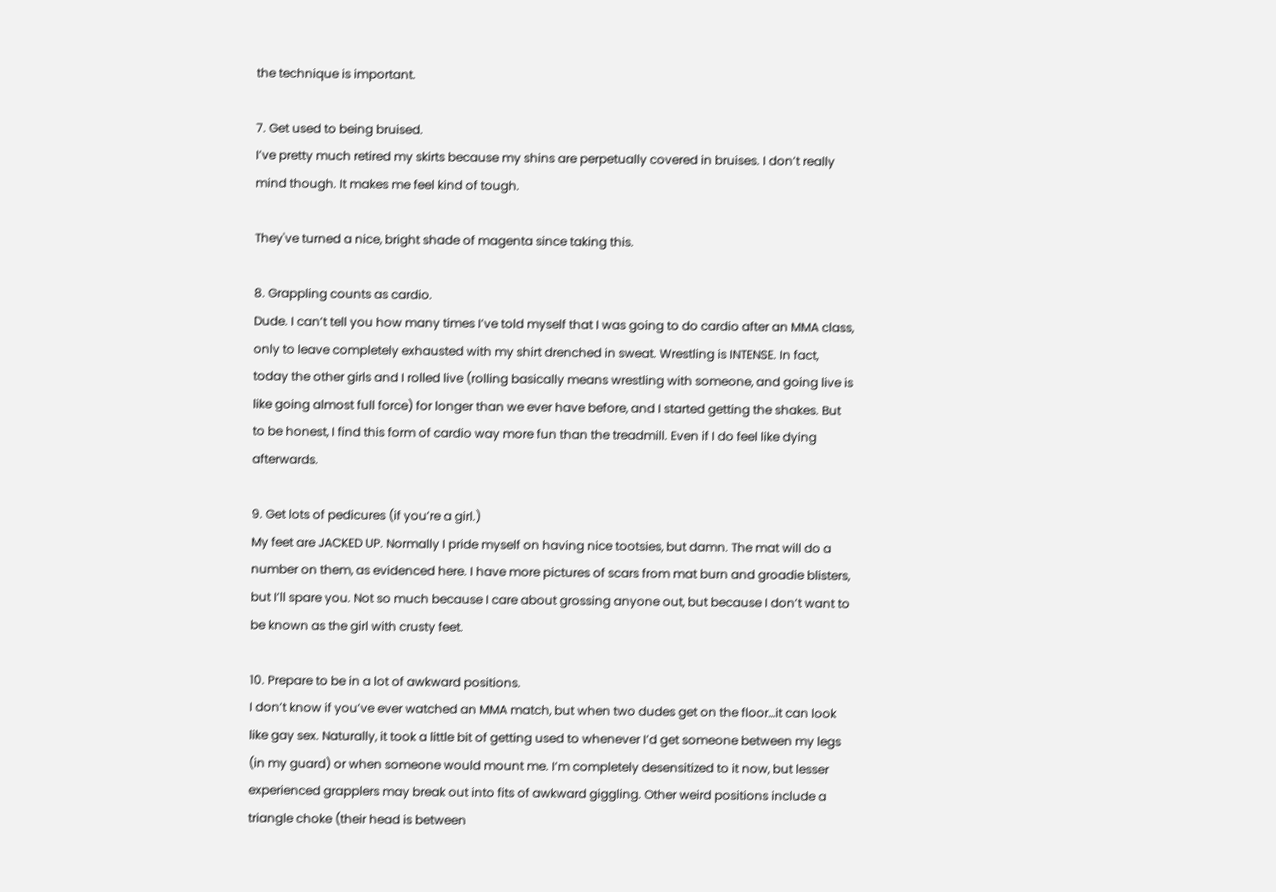the technique is important.

7. Get used to being bruised.
I’ve pretty much retired my skirts because my shins are perpetually covered in bruises. I don’t really mind though. It makes me feel kind of tough.

They've turned a nice, bright shade of magenta since taking this.

8. Grappling counts as cardio.
Dude. I can’t tell you how many times I’ve told myself that I was going to do cardio after an MMA class, only to leave completely exhausted with my shirt drenched in sweat. Wrestling is INTENSE. In fact, today the other girls and I rolled live (rolling basically means wrestling with someone, and going live is like going almost full force) for longer than we ever have before, and I started getting the shakes. But to be honest, I find this form of cardio way more fun than the treadmill. Even if I do feel like dying afterwards.

9. Get lots of pedicures (if you’re a girl.)
My feet are JACKED UP. Normally I pride myself on having nice tootsies, but damn. The mat will do a number on them, as evidenced here. I have more pictures of scars from mat burn and groadie blisters, but I’ll spare you. Not so much because I care about grossing anyone out, but because I don’t want to be known as the girl with crusty feet.

10. Prepare to be in a lot of awkward positions.
I don’t know if you’ve ever watched an MMA match, but when two dudes get on the floor…it can look like gay sex. Naturally, it took a little bit of getting used to whenever I’d get someone between my legs (in my guard) or when someone would mount me. I’m completely desensitized to it now, but lesser experienced grapplers may break out into fits of awkward giggling. Other weird positions include a triangle choke (their head is between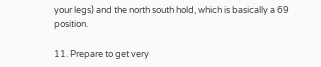your legs) and the north south hold, which is basically a 69 position.

11. Prepare to get very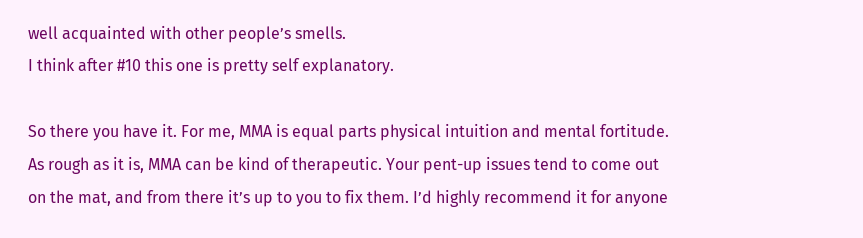well acquainted with other people’s smells.
I think after #10 this one is pretty self explanatory.

So there you have it. For me, MMA is equal parts physical intuition and mental fortitude. As rough as it is, MMA can be kind of therapeutic. Your pent-up issues tend to come out on the mat, and from there it’s up to you to fix them. I’d highly recommend it for anyone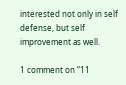interested not only in self defense, but self improvement as well.

1 comment on “11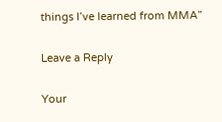things I’ve learned from MMA”

Leave a Reply

Your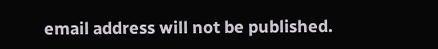email address will not be published.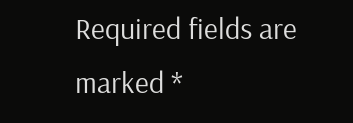Required fields are marked *